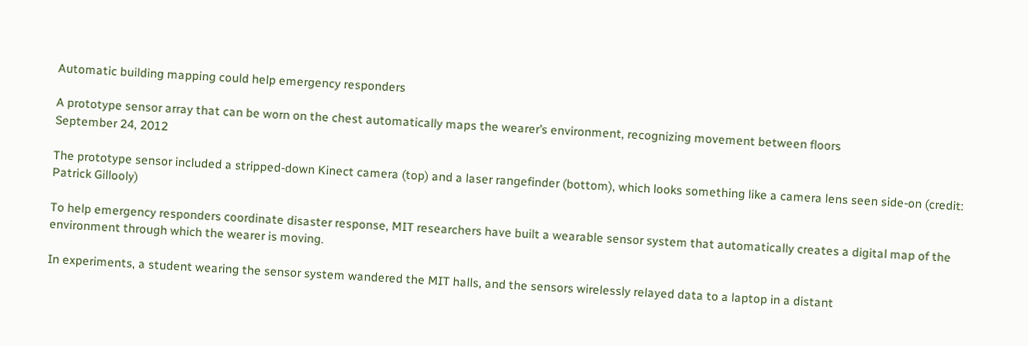Automatic building mapping could help emergency responders

A prototype sensor array that can be worn on the chest automatically maps the wearer’s environment, recognizing movement between floors
September 24, 2012

The prototype sensor included a stripped-down Kinect camera (top) and a laser rangefinder (bottom), which looks something like a camera lens seen side-on (credit: Patrick Gillooly)

To help emergency responders coordinate disaster response, MIT researchers have built a wearable sensor system that automatically creates a digital map of the environment through which the wearer is moving.

In experiments, a student wearing the sensor system wandered the MIT halls, and the sensors wirelessly relayed data to a laptop in a distant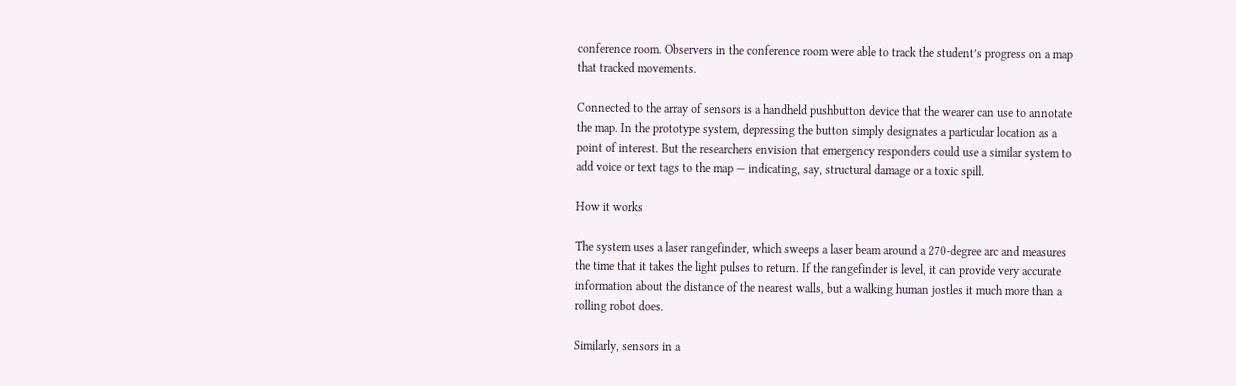conference room. Observers in the conference room were able to track the student’s progress on a map that tracked movements.

Connected to the array of sensors is a handheld pushbutton device that the wearer can use to annotate the map. In the prototype system, depressing the button simply designates a particular location as a point of interest. But the researchers envision that emergency responders could use a similar system to add voice or text tags to the map — indicating, say, structural damage or a toxic spill.

How it works

The system uses a laser rangefinder, which sweeps a laser beam around a 270-degree arc and measures the time that it takes the light pulses to return. If the rangefinder is level, it can provide very accurate information about the distance of the nearest walls, but a walking human jostles it much more than a rolling robot does.

Similarly, sensors in a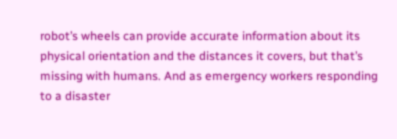robot’s wheels can provide accurate information about its physical orientation and the distances it covers, but that’s missing with humans. And as emergency workers responding to a disaster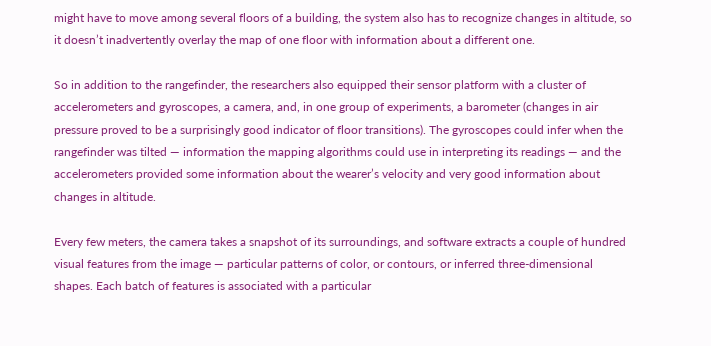might have to move among several floors of a building, the system also has to recognize changes in altitude, so it doesn’t inadvertently overlay the map of one floor with information about a different one.

So in addition to the rangefinder, the researchers also equipped their sensor platform with a cluster of accelerometers and gyroscopes, a camera, and, in one group of experiments, a barometer (changes in air pressure proved to be a surprisingly good indicator of floor transitions). The gyroscopes could infer when the rangefinder was tilted — information the mapping algorithms could use in interpreting its readings — and the accelerometers provided some information about the wearer’s velocity and very good information about changes in altitude.

Every few meters, the camera takes a snapshot of its surroundings, and software extracts a couple of hundred visual features from the image — particular patterns of color, or contours, or inferred three-dimensional shapes. Each batch of features is associated with a particular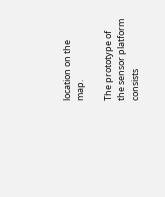location on the map.

The prototype of the sensor platform consists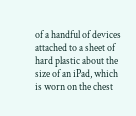of a handful of devices attached to a sheet of hard plastic about the size of an iPad, which is worn on the chest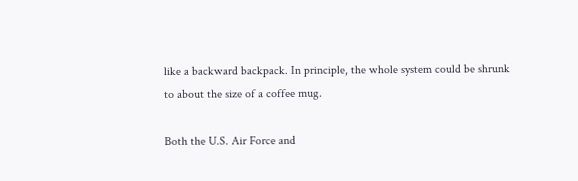like a backward backpack. In principle, the whole system could be shrunk to about the size of a coffee mug.

Both the U.S. Air Force and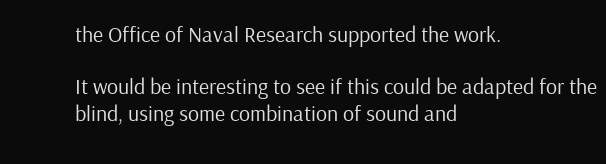the Office of Naval Research supported the work.

It would be interesting to see if this could be adapted for the blind, using some combination of sound and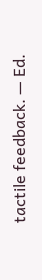tactile feedback. — Ed.